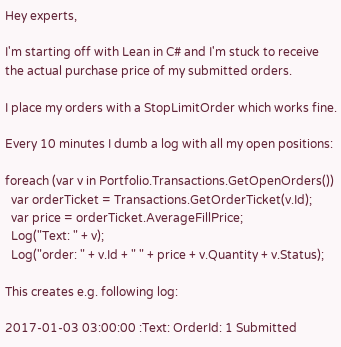Hey experts,

I'm starting off with Lean in C# and I'm stuck to receive the actual purchase price of my submitted orders.

I place my orders with a StopLimitOrder which works fine.

Every 10 minutes I dumb a log with all my open positions:

foreach (var v in Portfolio.Transactions.GetOpenOrders())
  var orderTicket = Transactions.GetOrderTicket(v.Id);
  var price = orderTicket.AverageFillPrice;
  Log("Text: " + v);
  Log("order: " + v.Id + " " + price + v.Quantity + v.Status);

This creates e.g. following log:

2017-01-03 03:00:00 :Text: OrderId: 1 Submitted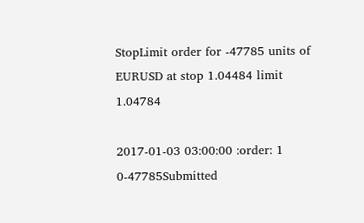StopLimit order for -47785 units of EURUSD at stop 1.04484 limit 1.04784

2017-01-03 03:00:00 :order: 1 0-47785Submitted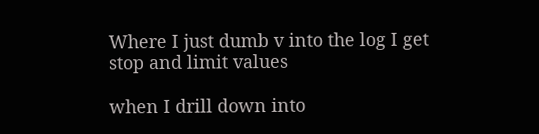Where I just dumb v into the log I get stop and limit values

when I drill down into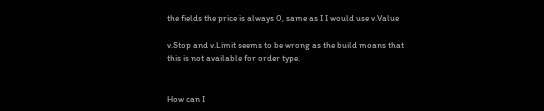the fields the price is always 0, same as I I would use v.Value

v.Stop and v.Limit seems to be wrong as the build moans that this is not available for order type.


How can I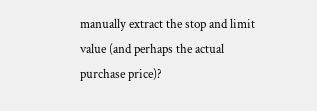manually extract the stop and limit value (and perhaps the actual purchase price)?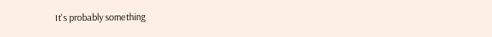It's probably something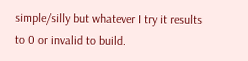simple/silly but whatever I try it results to 0 or invalid to build.